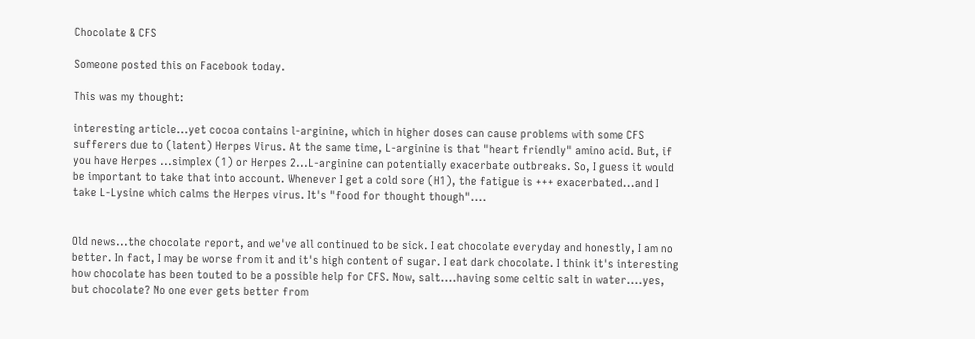Chocolate & CFS

Someone posted this on Facebook today.

This was my thought:

interesting article...yet cocoa contains l-arginine, which in higher doses can cause problems with some CFS sufferers due to (latent) Herpes Virus. At the same time, L-arginine is that "heart friendly" amino acid. But, if you have Herpes ...simplex (1) or Herpes 2...L-arginine can potentially exacerbate outbreaks. So, I guess it would be important to take that into account. Whenever I get a cold sore (H1), the fatigue is +++ exacerbated...and I take L-Lysine which calms the Herpes virus. It's "food for thought though"....


Old news...the chocolate report, and we've all continued to be sick. I eat chocolate everyday and honestly, I am no better. In fact, I may be worse from it and it's high content of sugar. I eat dark chocolate. I think it's interesting how chocolate has been touted to be a possible help for CFS. Now, salt....having some celtic salt in water....yes, but chocolate? No one ever gets better from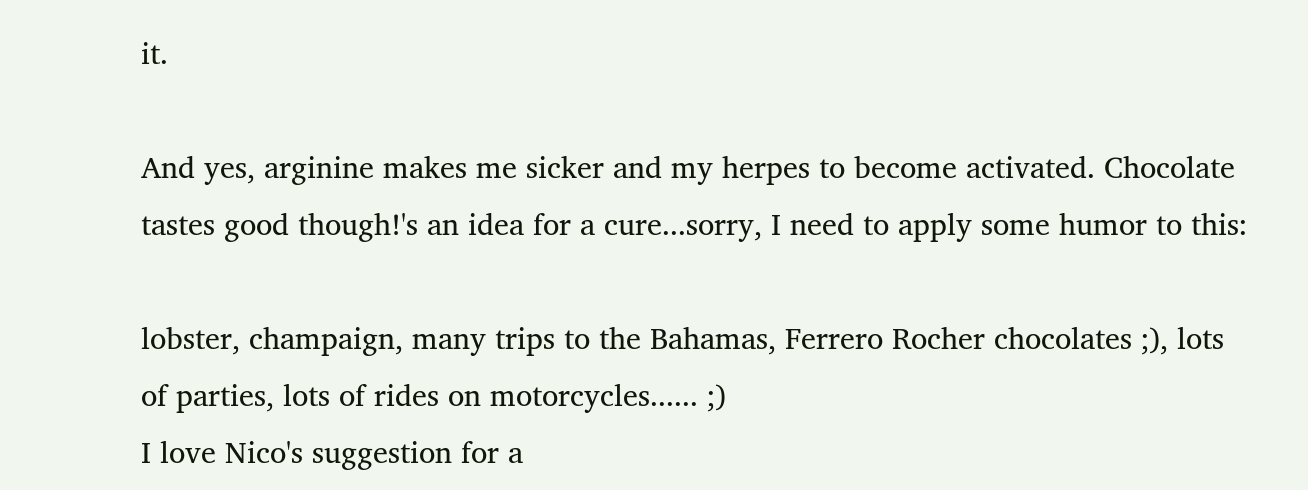it.

And yes, arginine makes me sicker and my herpes to become activated. Chocolate tastes good though!'s an idea for a cure...sorry, I need to apply some humor to this:

lobster, champaign, many trips to the Bahamas, Ferrero Rocher chocolates ;), lots of parties, lots of rides on motorcycles...... ;)
I love Nico's suggestion for a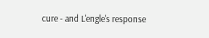cure - and L'engle's response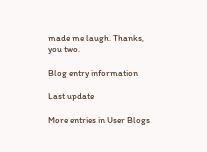made me laugh. Thanks, you two.

Blog entry information

Last update

More entries in User Blogs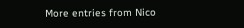More entries from Nico